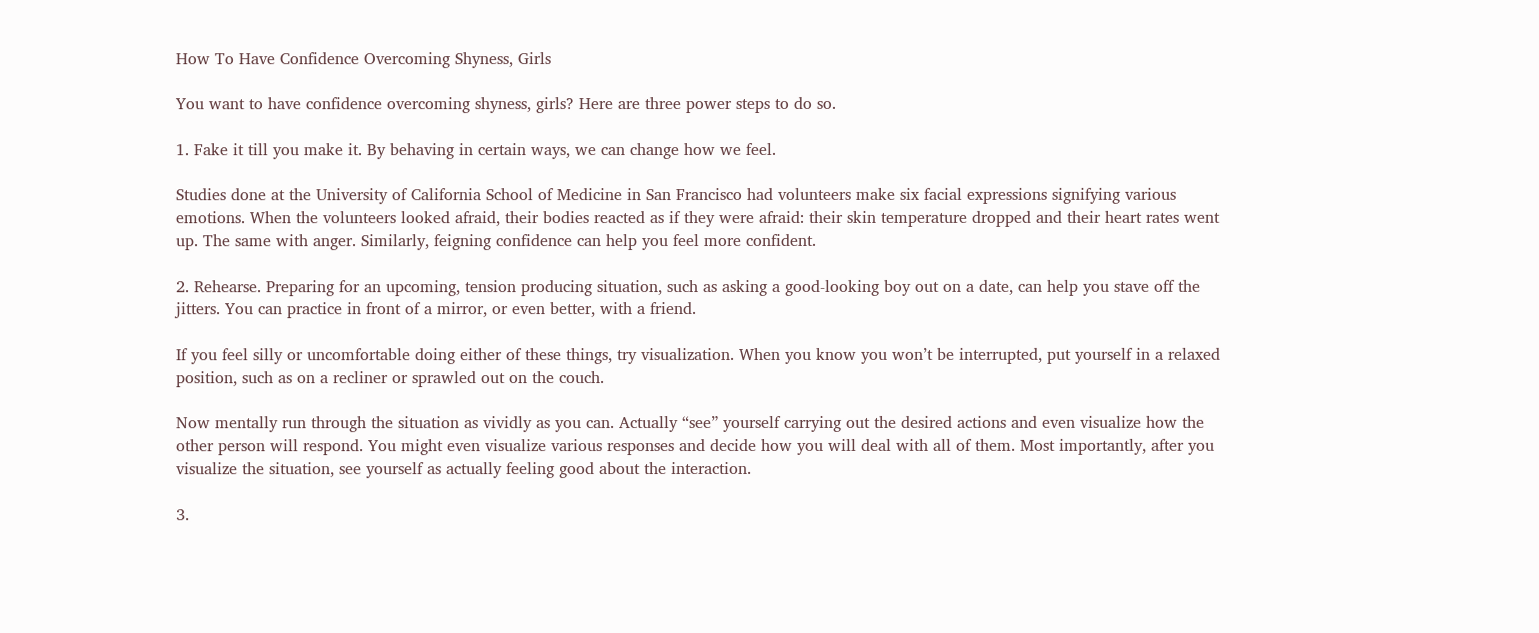How To Have Confidence Overcoming Shyness, Girls

You want to have confidence overcoming shyness, girls? Here are three power steps to do so.

1. Fake it till you make it. By behaving in certain ways, we can change how we feel.

Studies done at the University of California School of Medicine in San Francisco had volunteers make six facial expressions signifying various emotions. When the volunteers looked afraid, their bodies reacted as if they were afraid: their skin temperature dropped and their heart rates went up. The same with anger. Similarly, feigning confidence can help you feel more confident.

2. Rehearse. Preparing for an upcoming, tension producing situation, such as asking a good-looking boy out on a date, can help you stave off the jitters. You can practice in front of a mirror, or even better, with a friend.

If you feel silly or uncomfortable doing either of these things, try visualization. When you know you won’t be interrupted, put yourself in a relaxed position, such as on a recliner or sprawled out on the couch.

Now mentally run through the situation as vividly as you can. Actually “see” yourself carrying out the desired actions and even visualize how the other person will respond. You might even visualize various responses and decide how you will deal with all of them. Most importantly, after you visualize the situation, see yourself as actually feeling good about the interaction.

3.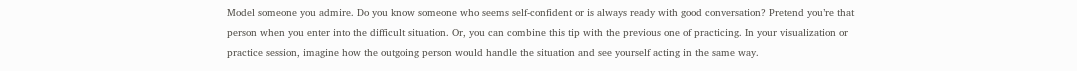Model someone you admire. Do you know someone who seems self-confident or is always ready with good conversation? Pretend you’re that person when you enter into the difficult situation. Or, you can combine this tip with the previous one of practicing. In your visualization or practice session, imagine how the outgoing person would handle the situation and see yourself acting in the same way.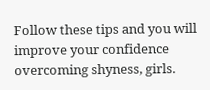Follow these tips and you will improve your confidence overcoming shyness, girls.